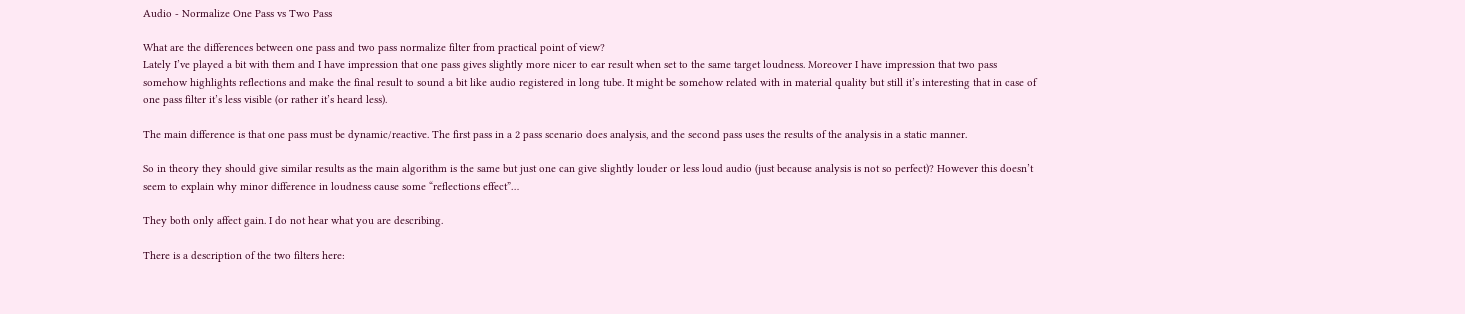Audio - Normalize One Pass vs Two Pass

What are the differences between one pass and two pass normalize filter from practical point of view?
Lately I’ve played a bit with them and I have impression that one pass gives slightly more nicer to ear result when set to the same target loudness. Moreover I have impression that two pass somehow highlights reflections and make the final result to sound a bit like audio registered in long tube. It might be somehow related with in material quality but still it’s interesting that in case of one pass filter it’s less visible (or rather it’s heard less).

The main difference is that one pass must be dynamic/reactive. The first pass in a 2 pass scenario does analysis, and the second pass uses the results of the analysis in a static manner.

So in theory they should give similar results as the main algorithm is the same but just one can give slightly louder or less loud audio (just because analysis is not so perfect)? However this doesn’t seem to explain why minor difference in loudness cause some “reflections effect”…

They both only affect gain. I do not hear what you are describing.

There is a description of the two filters here: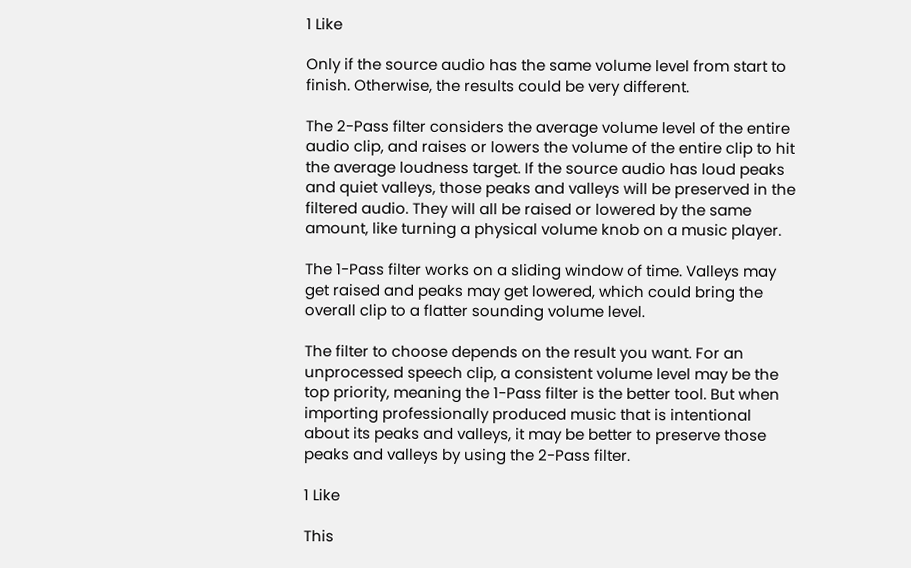1 Like

Only if the source audio has the same volume level from start to finish. Otherwise, the results could be very different.

The 2-Pass filter considers the average volume level of the entire audio clip, and raises or lowers the volume of the entire clip to hit the average loudness target. If the source audio has loud peaks and quiet valleys, those peaks and valleys will be preserved in the filtered audio. They will all be raised or lowered by the same amount, like turning a physical volume knob on a music player.

The 1-Pass filter works on a sliding window of time. Valleys may get raised and peaks may get lowered, which could bring the overall clip to a flatter sounding volume level.

The filter to choose depends on the result you want. For an unprocessed speech clip, a consistent volume level may be the top priority, meaning the 1-Pass filter is the better tool. But when importing professionally produced music that is intentional about its peaks and valleys, it may be better to preserve those peaks and valleys by using the 2-Pass filter.

1 Like

This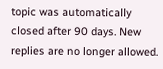topic was automatically closed after 90 days. New replies are no longer allowed.